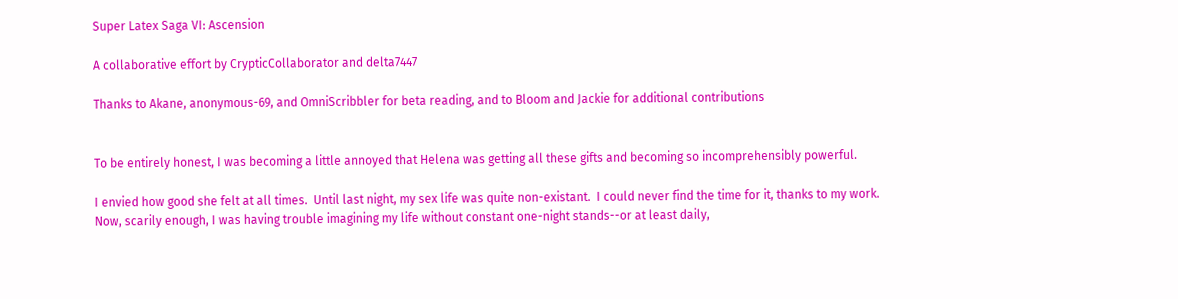Super Latex Saga VI: Ascension

A collaborative effort by CrypticCollaborator and delta7447

Thanks to Akane, anonymous-69, and OmniScribbler for beta reading, and to Bloom and Jackie for additional contributions


To be entirely honest, I was becoming a little annoyed that Helena was getting all these gifts and becoming so incomprehensibly powerful.

I envied how good she felt at all times.  Until last night, my sex life was quite non-existant.  I could never find the time for it, thanks to my work. Now, scarily enough, I was having trouble imagining my life without constant one-night stands--or at least daily,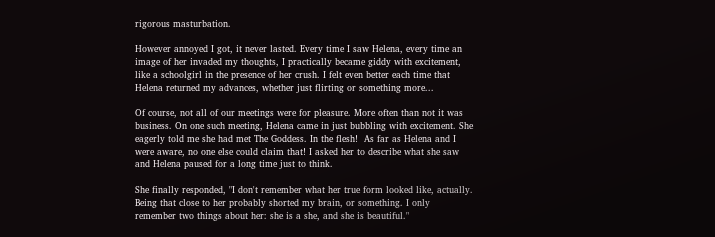rigorous masturbation.

However annoyed I got, it never lasted. Every time I saw Helena, every time an image of her invaded my thoughts, I practically became giddy with excitement, like a schoolgirl in the presence of her crush. I felt even better each time that Helena returned my advances, whether just flirting or something more...

Of course, not all of our meetings were for pleasure. More often than not it was business. On one such meeting, Helena came in just bubbling with excitement. She eagerly told me she had met The Goddess. In the flesh!  As far as Helena and I were aware, no one else could claim that! I asked her to describe what she saw and Helena paused for a long time just to think.

She finally responded, "I don't remember what her true form looked like, actually. Being that close to her probably shorted my brain, or something. I only remember two things about her: she is a she, and she is beautiful."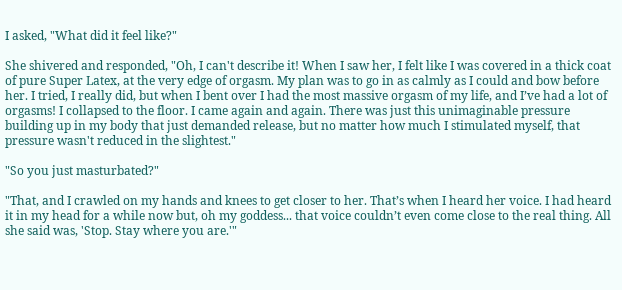I asked, "What did it feel like?"

She shivered and responded, "Oh, I can't describe it! When I saw her, I felt like I was covered in a thick coat of pure Super Latex, at the very edge of orgasm. My plan was to go in as calmly as I could and bow before her. I tried, I really did, but when I bent over I had the most massive orgasm of my life, and I’ve had a lot of orgasms! I collapsed to the floor. I came again and again. There was just this unimaginable pressure building up in my body that just demanded release, but no matter how much I stimulated myself, that pressure wasn't reduced in the slightest."

"So you just masturbated?"

"That, and I crawled on my hands and knees to get closer to her. That’s when I heard her voice. I had heard it in my head for a while now but, oh my goddess... that voice couldn’t even come close to the real thing. All she said was, 'Stop. Stay where you are.'"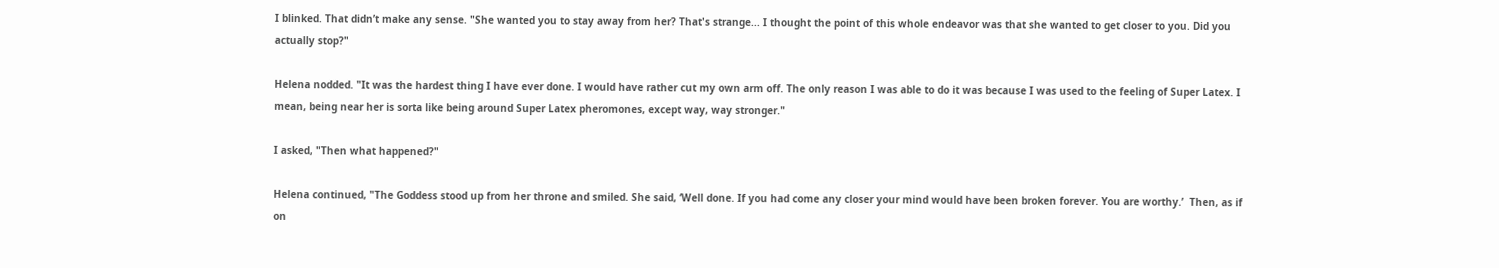I blinked. That didn’t make any sense. "She wanted you to stay away from her? That's strange... I thought the point of this whole endeavor was that she wanted to get closer to you. Did you actually stop?"

Helena nodded. "It was the hardest thing I have ever done. I would have rather cut my own arm off. The only reason I was able to do it was because I was used to the feeling of Super Latex. I mean, being near her is sorta like being around Super Latex pheromones, except way, way stronger."

I asked, "Then what happened?"

Helena continued, "The Goddess stood up from her throne and smiled. She said, ‘Well done. If you had come any closer your mind would have been broken forever. You are worthy.’  Then, as if on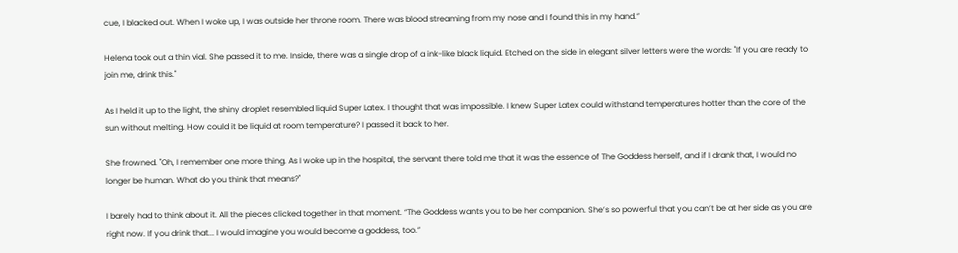cue, I blacked out. When I woke up, I was outside her throne room. There was blood streaming from my nose and I found this in my hand.”

Helena took out a thin vial. She passed it to me. Inside, there was a single drop of a ink-like black liquid. Etched on the side in elegant silver letters were the words: "If you are ready to join me, drink this."

As I held it up to the light, the shiny droplet resembled liquid Super Latex. I thought that was impossible. I knew Super Latex could withstand temperatures hotter than the core of the sun without melting. How could it be liquid at room temperature? I passed it back to her.

She frowned. "Oh, I remember one more thing. As I woke up in the hospital, the servant there told me that it was the essence of The Goddess herself, and if I drank that, I would no longer be human. What do you think that means?"

I barely had to think about it. All the pieces clicked together in that moment. “The Goddess wants you to be her companion. She’s so powerful that you can’t be at her side as you are right now. If you drink that... I would imagine you would become a goddess, too.”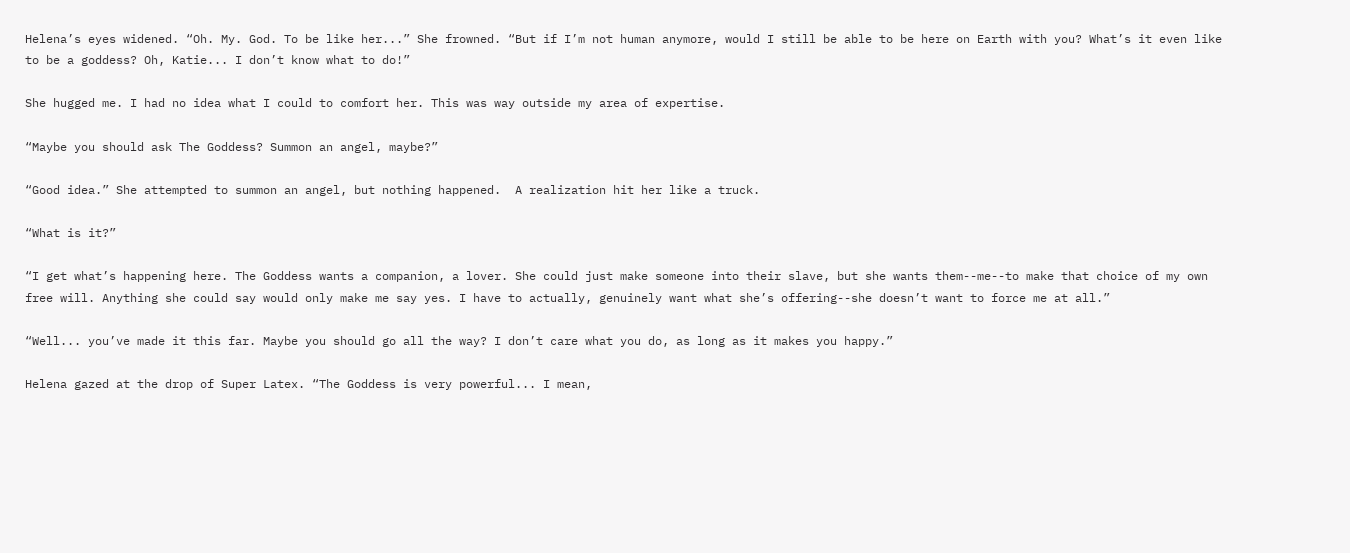Helena’s eyes widened. “Oh. My. God. To be like her...” She frowned. “But if I’m not human anymore, would I still be able to be here on Earth with you? What’s it even like to be a goddess? Oh, Katie... I don’t know what to do!”

She hugged me. I had no idea what I could to comfort her. This was way outside my area of expertise.

“Maybe you should ask The Goddess? Summon an angel, maybe?”

“Good idea.” She attempted to summon an angel, but nothing happened.  A realization hit her like a truck.

“What is it?”

“I get what’s happening here. The Goddess wants a companion, a lover. She could just make someone into their slave, but she wants them--me--to make that choice of my own free will. Anything she could say would only make me say yes. I have to actually, genuinely want what she’s offering--she doesn’t want to force me at all.”

“Well... you’ve made it this far. Maybe you should go all the way? I don’t care what you do, as long as it makes you happy.”

Helena gazed at the drop of Super Latex. “The Goddess is very powerful... I mean,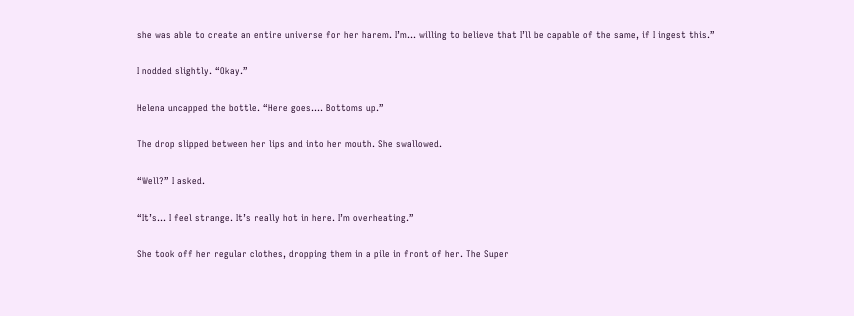she was able to create an entire universe for her harem. I’m... willing to believe that I’ll be capable of the same, if I ingest this.”

I nodded slightly. “Okay.”

Helena uncapped the bottle. “Here goes.... Bottoms up.”

The drop slipped between her lips and into her mouth. She swallowed.

“Well?” I asked.

“It’s... I feel strange. It’s really hot in here. I’m overheating.”

She took off her regular clothes, dropping them in a pile in front of her. The Super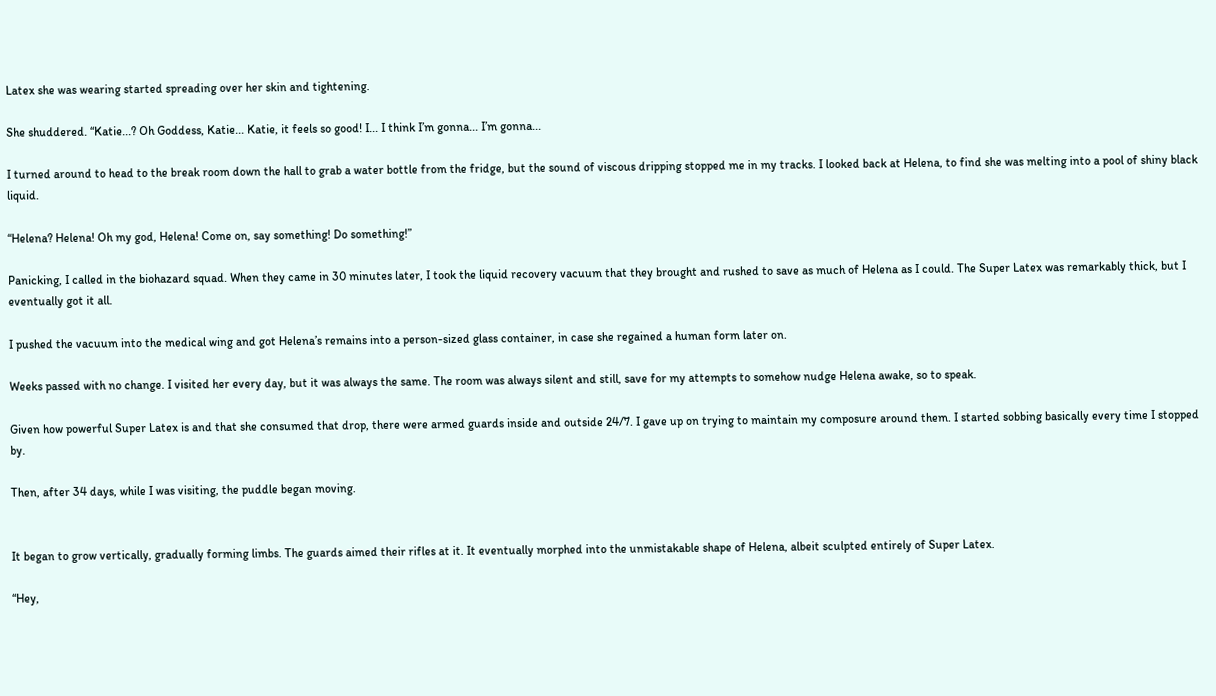Latex she was wearing started spreading over her skin and tightening.

She shuddered. “Katie...? Oh Goddess, Katie... Katie, it feels so good! I... I think I’m gonna... I’m gonna...

I turned around to head to the break room down the hall to grab a water bottle from the fridge, but the sound of viscous dripping stopped me in my tracks. I looked back at Helena, to find she was melting into a pool of shiny black liquid.

“Helena? Helena! Oh my god, Helena! Come on, say something! Do something!”

Panicking, I called in the biohazard squad. When they came in 30 minutes later, I took the liquid recovery vacuum that they brought and rushed to save as much of Helena as I could. The Super Latex was remarkably thick, but I eventually got it all.

I pushed the vacuum into the medical wing and got Helena’s remains into a person-sized glass container, in case she regained a human form later on.

Weeks passed with no change. I visited her every day, but it was always the same. The room was always silent and still, save for my attempts to somehow nudge Helena awake, so to speak.

Given how powerful Super Latex is and that she consumed that drop, there were armed guards inside and outside 24/7. I gave up on trying to maintain my composure around them. I started sobbing basically every time I stopped by.

Then, after 34 days, while I was visiting, the puddle began moving.


It began to grow vertically, gradually forming limbs. The guards aimed their rifles at it. It eventually morphed into the unmistakable shape of Helena, albeit sculpted entirely of Super Latex.

“Hey,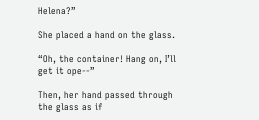Helena?”

She placed a hand on the glass.

“Oh, the container! Hang on, I’ll get it ope--”

Then, her hand passed through the glass as if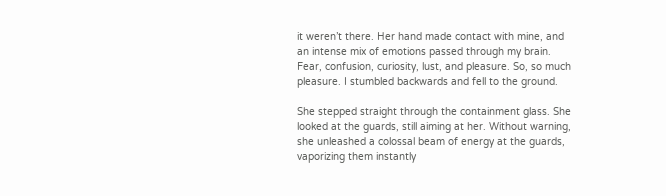it weren’t there. Her hand made contact with mine, and an intense mix of emotions passed through my brain. Fear, confusion, curiosity, lust, and pleasure. So, so much pleasure. I stumbled backwards and fell to the ground.

She stepped straight through the containment glass. She looked at the guards, still aiming at her. Without warning, she unleashed a colossal beam of energy at the guards, vaporizing them instantly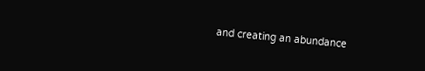and creating an abundance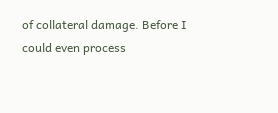of collateral damage. Before I could even process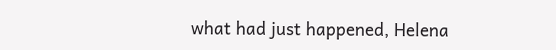what had just happened, Helena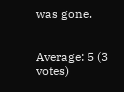was gone.


Average: 5 (3 votes)